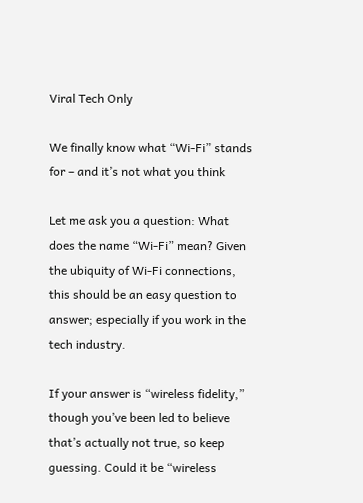Viral Tech Only

We finally know what “Wi-Fi” stands for – and it’s not what you think

Let me ask you a question: What does the name “Wi-Fi” mean? Given the ubiquity of Wi-Fi connections, this should be an easy question to answer; especially if you work in the tech industry.

If your answer is “wireless fidelity,” though you’ve been led to believe that’s actually not true, so keep guessing. Could it be “wireless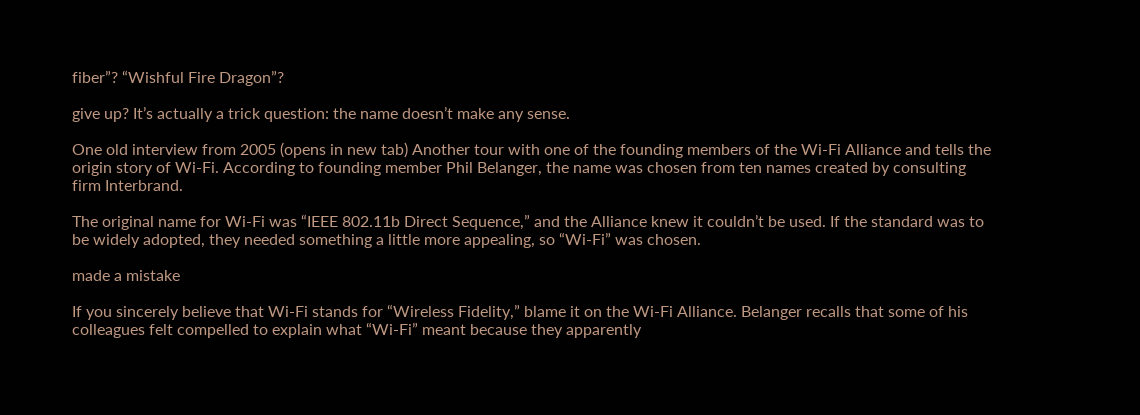fiber”? “Wishful Fire Dragon”?

give up? It’s actually a trick question: the name doesn’t make any sense.

One old interview from 2005 (opens in new tab) Another tour with one of the founding members of the Wi-Fi Alliance and tells the origin story of Wi-Fi. According to founding member Phil Belanger, the name was chosen from ten names created by consulting firm Interbrand.

The original name for Wi-Fi was “IEEE 802.11b Direct Sequence,” and the Alliance knew it couldn’t be used. If the standard was to be widely adopted, they needed something a little more appealing, so “Wi-Fi” was chosen.

made a mistake

If you sincerely believe that Wi-Fi stands for “Wireless Fidelity,” blame it on the Wi-Fi Alliance. Belanger recalls that some of his colleagues felt compelled to explain what “Wi-Fi” meant because they apparently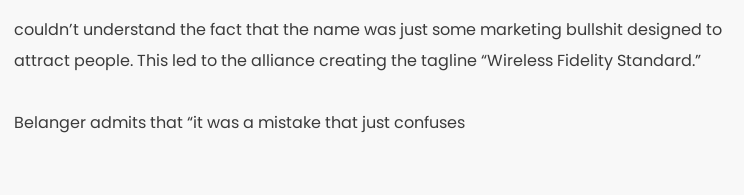couldn’t understand the fact that the name was just some marketing bullshit designed to attract people. This led to the alliance creating the tagline “Wireless Fidelity Standard.”

Belanger admits that “it was a mistake that just confuses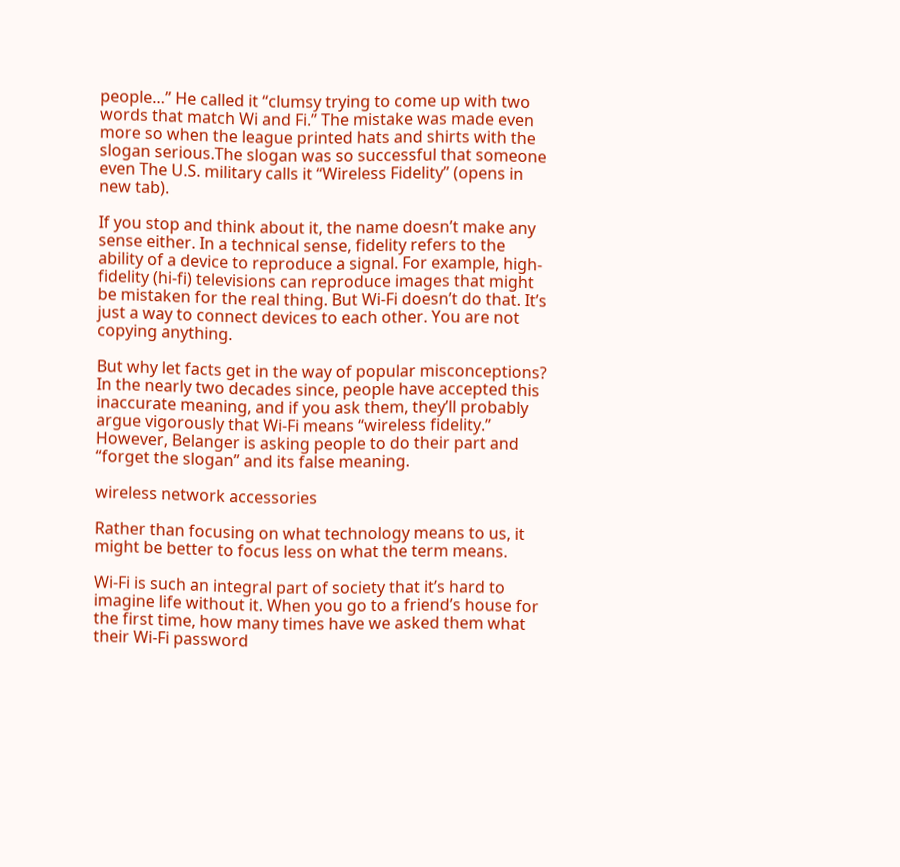people…” He called it “clumsy trying to come up with two words that match Wi and Fi.” The mistake was made even more so when the league printed hats and shirts with the slogan serious.The slogan was so successful that someone even The U.S. military calls it “Wireless Fidelity” (opens in new tab).

If you stop and think about it, the name doesn’t make any sense either. In a technical sense, fidelity refers to the ability of a device to reproduce a signal. For example, high-fidelity (hi-fi) televisions can reproduce images that might be mistaken for the real thing. But Wi-Fi doesn’t do that. It’s just a way to connect devices to each other. You are not copying anything.

But why let facts get in the way of popular misconceptions? In the nearly two decades since, people have accepted this inaccurate meaning, and if you ask them, they’ll probably argue vigorously that Wi-Fi means “wireless fidelity.” However, Belanger is asking people to do their part and “forget the slogan” and its false meaning.

wireless network accessories

Rather than focusing on what technology means to us, it might be better to focus less on what the term means.

Wi-Fi is such an integral part of society that it’s hard to imagine life without it. When you go to a friend’s house for the first time, how many times have we asked them what their Wi-Fi password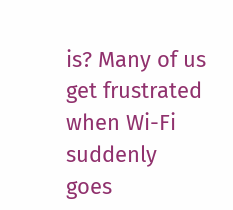is? Many of us get frustrated when Wi-Fi suddenly goes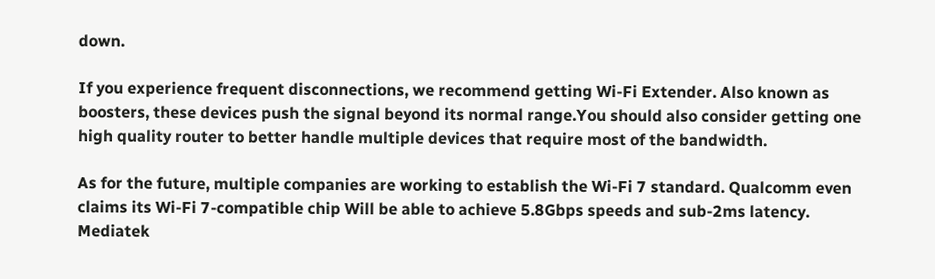down.

If you experience frequent disconnections, we recommend getting Wi-Fi Extender. Also known as boosters, these devices push the signal beyond its normal range.You should also consider getting one high quality router to better handle multiple devices that require most of the bandwidth.

As for the future, multiple companies are working to establish the Wi-Fi 7 standard. Qualcomm even claims its Wi-Fi 7-compatible chip Will be able to achieve 5.8Gbps speeds and sub-2ms latency. Mediatek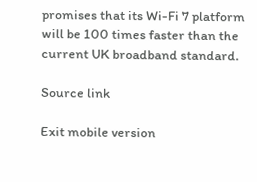promises that its Wi-Fi 7 platform will be 100 times faster than the current UK broadband standard.

Source link

Exit mobile version